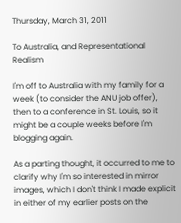Thursday, March 31, 2011

To Australia, and Representational Realism

I'm off to Australia with my family for a week (to consider the ANU job offer), then to a conference in St. Louis, so it might be a couple weeks before I'm blogging again.

As a parting thought, it occurred to me to clarify why I'm so interested in mirror images, which I don't think I made explicit in either of my earlier posts on the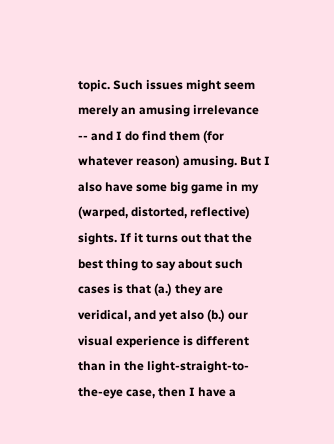topic. Such issues might seem merely an amusing irrelevance -- and I do find them (for whatever reason) amusing. But I also have some big game in my (warped, distorted, reflective) sights. If it turns out that the best thing to say about such cases is that (a.) they are veridical, and yet also (b.) our visual experience is different than in the light-straight-to-the-eye case, then I have a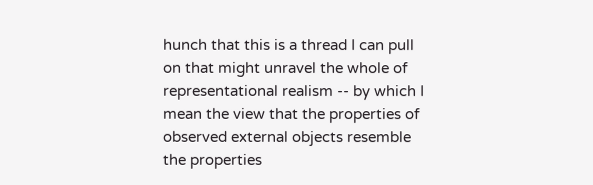hunch that this is a thread I can pull on that might unravel the whole of representational realism -- by which I mean the view that the properties of observed external objects resemble the properties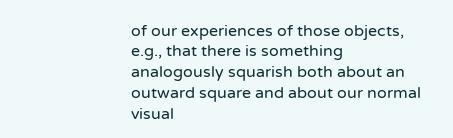of our experiences of those objects, e.g., that there is something analogously squarish both about an outward square and about our normal visual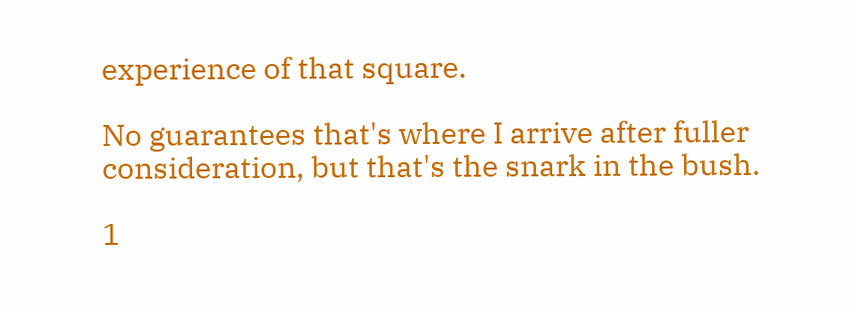experience of that square.

No guarantees that's where I arrive after fuller consideration, but that's the snark in the bush.

1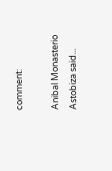comment:

Anibal Monasterio Astobiza said...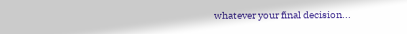whatever your final decision...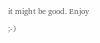it might be good. Enjoy ;-)